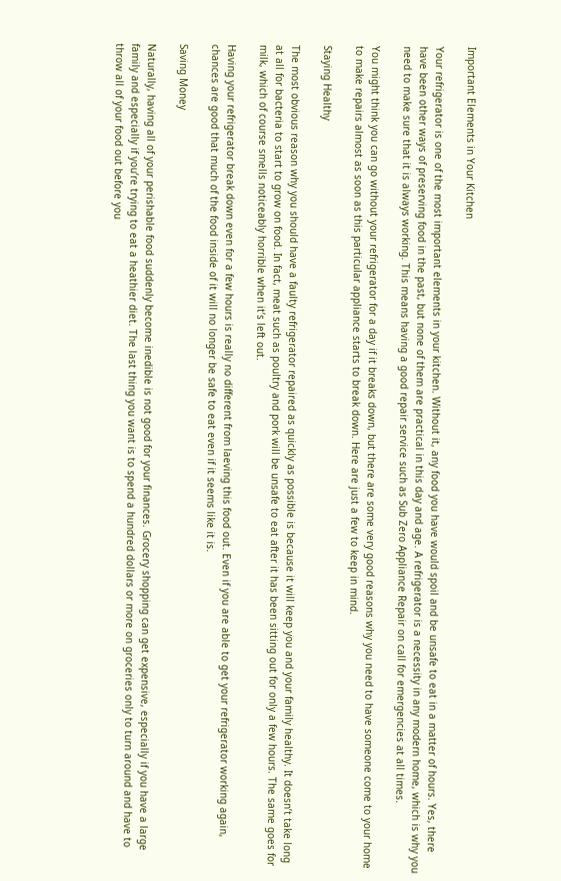Important Elements in Your Kitchen

Your refrigerator is one of the most important elements in your kitchen. Without it, any food you have would spoil and be unsafe to eat in a matter of hours. Yes, there have been other ways of preserving food in the past, but none of them are practical in this day and age. A refrigerator is a necessity in any modern home, which is why you need to make sure that it is always working. This means having a good repair service such as Sub Zero Appliance Repair on call for emergencies at all times.

You might think you can go without your refrigerator for a day if it breaks down, but there are some very good reasons why you need to have someone come to your home to make repairs almost as soon as this particular appliance starts to break down. Here are just a few to keep in mind.

Staying Healthy

The most obvious reason why you should have a faulty refrigerator repaired as quickly as possible is because it will keep you and your family healthy. It doesn’t take long at all for bacteria to start to grow on food. In fact, meat such as poultry and pork will be unsafe to eat after it has been sitting out for only a few hours. The same goes for milk, which of course smells noticeably horrible when it’s left out.

Having your refrigerator break down even for a few hours is really no different from laeving this food out. Even if you are able to get your refrigerator working again, chances are good that much of the food inside of it will no longer be safe to eat even if it seems like it is.

Saving Money

Naturally, having all of your perishable food suddenly become inedible is not good for your finances. Grocery shopping can get expensive, especially if you have a large family and especially if you’re trying to eat a heathier diet. The last thing you want is to spend a hundred dollars or more on groceries only to turn around and have to throw all of your food out before you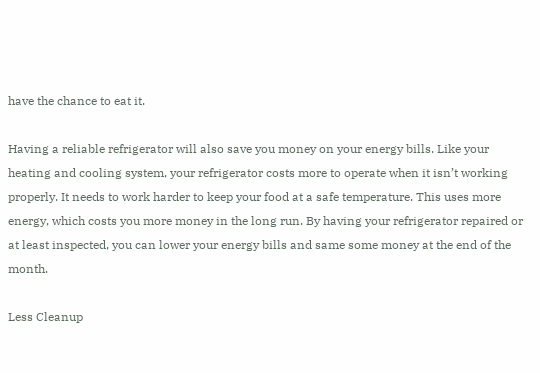have the chance to eat it.

Having a reliable refrigerator will also save you money on your energy bills. Like your heating and cooling system, your refrigerator costs more to operate when it isn’t working properly. It needs to work harder to keep your food at a safe temperature. This uses more energy, which costs you more money in the long run. By having your refrigerator repaired or at least inspected, you can lower your energy bills and same some money at the end of the month.

Less Cleanup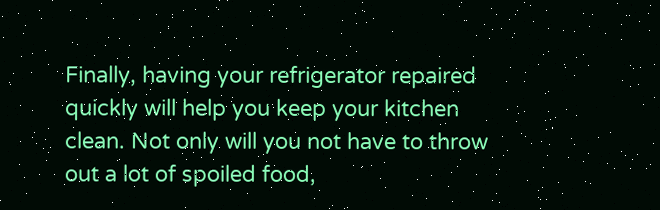Finally, having your refrigerator repaired quickly will help you keep your kitchen clean. Not only will you not have to throw out a lot of spoiled food,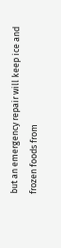but an emergency repair will keep ice and frozen foods from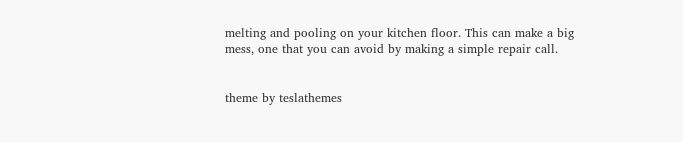melting and pooling on your kitchen floor. This can make a big mess, one that you can avoid by making a simple repair call.


theme by teslathemes